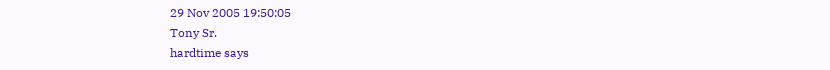29 Nov 2005 19:50:05
Tony Sr.
hardtime says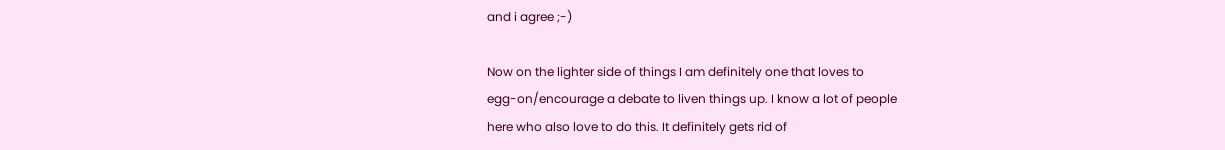and i agree ;-)

Now on the lighter side of things I am definitely one that loves to
egg-on/encourage a debate to liven things up. I know a lot of people
here who also love to do this. It definitely gets rid of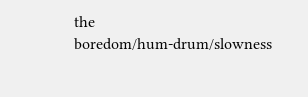the
boredom/hum-drum/slowness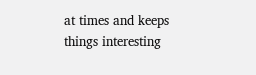at times and keeps things interesting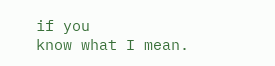if you
know what I mean.